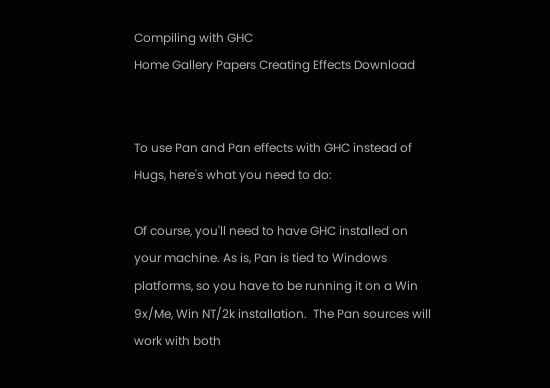Compiling with GHC
Home Gallery Papers Creating Effects Download


To use Pan and Pan effects with GHC instead of Hugs, here's what you need to do:

Of course, you'll need to have GHC installed on your machine. As is, Pan is tied to Windows platforms, so you have to be running it on a Win 9x/Me, Win NT/2k installation.  The Pan sources will work with both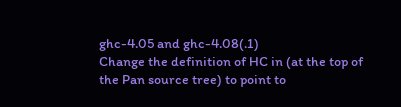ghc-4.05 and ghc-4.08(.1)
Change the definition of HC in (at the top of the Pan source tree) to point to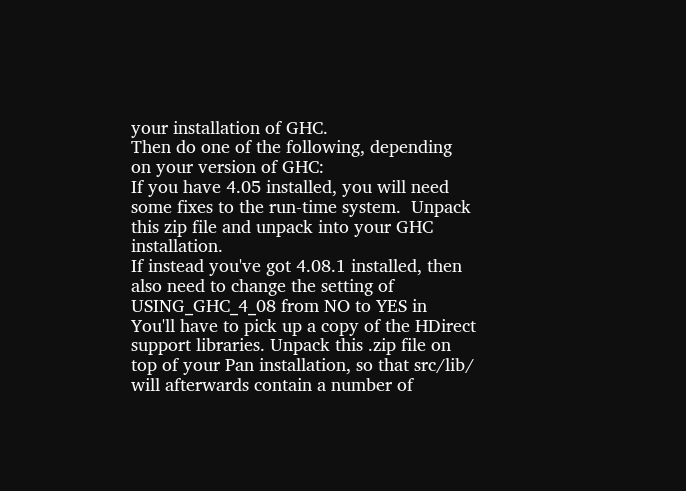your installation of GHC.
Then do one of the following, depending on your version of GHC:
If you have 4.05 installed, you will need some fixes to the run-time system.  Unpack this zip file and unpack into your GHC installation.
If instead you've got 4.08.1 installed, then also need to change the setting of USING_GHC_4_08 from NO to YES in  You'll have to pick up a copy of the HDirect support libraries. Unpack this .zip file on top of your Pan installation, so that src/lib/ will afterwards contain a number of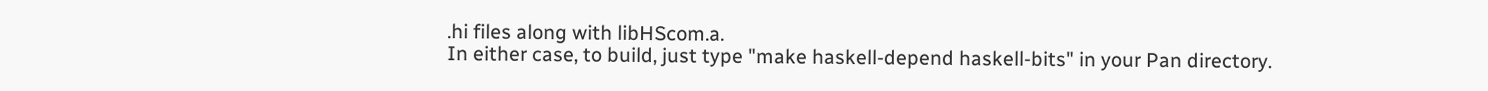.hi files along with libHScom.a.
In either case, to build, just type "make haskell-depend haskell-bits" in your Pan directory.